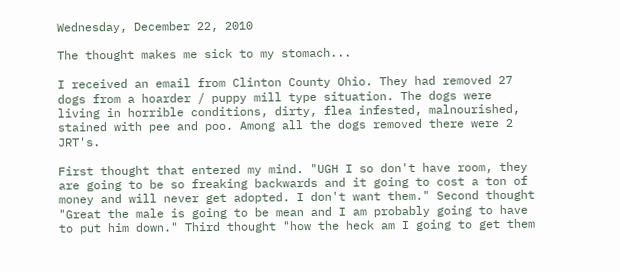Wednesday, December 22, 2010

The thought makes me sick to my stomach...

I received an email from Clinton County Ohio. They had removed 27 dogs from a hoarder / puppy mill type situation. The dogs were living in horrible conditions, dirty, flea infested, malnourished, stained with pee and poo. Among all the dogs removed there were 2 JRT's.

First thought that entered my mind. "UGH I so don't have room, they are going to be so freaking backwards and it going to cost a ton of money and will never get adopted. I don't want them." Second thought "Great the male is going to be mean and I am probably going to have to put him down." Third thought "how the heck am I going to get them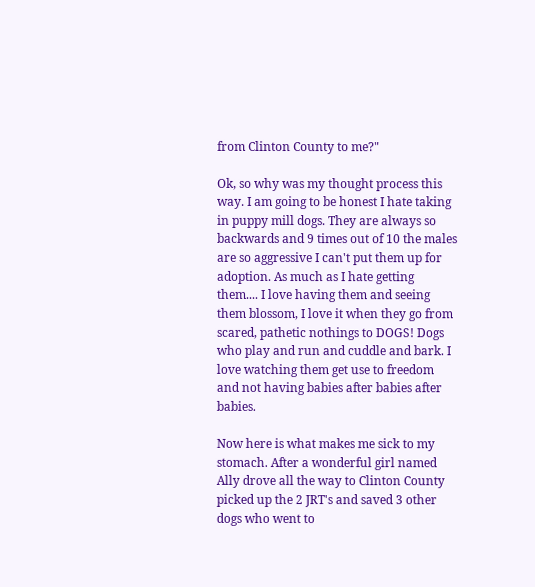from Clinton County to me?"

Ok, so why was my thought process this way. I am going to be honest I hate taking in puppy mill dogs. They are always so backwards and 9 times out of 10 the males are so aggressive I can't put them up for adoption. As much as I hate getting them.... I love having them and seeing them blossom, I love it when they go from scared, pathetic nothings to DOGS! Dogs who play and run and cuddle and bark. I love watching them get use to freedom and not having babies after babies after babies.

Now here is what makes me sick to my stomach. After a wonderful girl named Ally drove all the way to Clinton County picked up the 2 JRT's and saved 3 other dogs who went to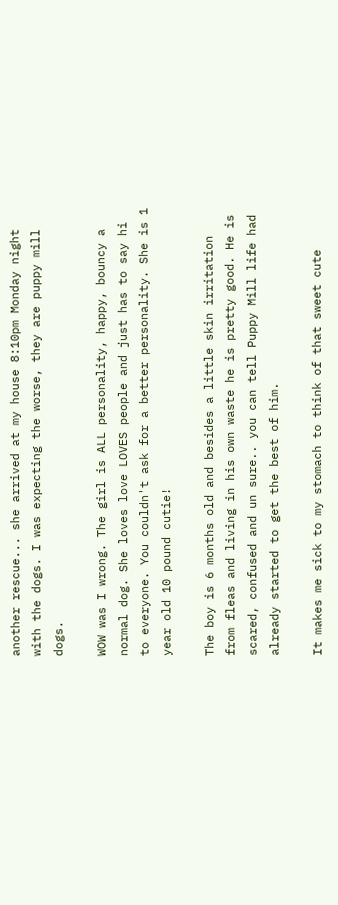another rescue... she arrived at my house 8:10pm Monday night with the dogs. I was expecting the worse, they are puppy mill dogs.

WOW was I wrong. The girl is ALL personality, happy, bouncy a normal dog. She loves love LOVES people and just has to say hi to everyone. You couldn't ask for a better personality. She is 1 year old 10 pound cutie!

The boy is 6 months old and besides a little skin irritation from fleas and living in his own waste he is pretty good. He is scared, confused and un sure.. you can tell Puppy Mill life had already started to get the best of him.

It makes me sick to my stomach to think of that sweet cute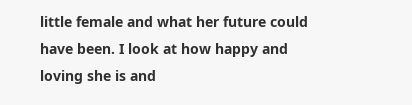little female and what her future could have been. I look at how happy and loving she is and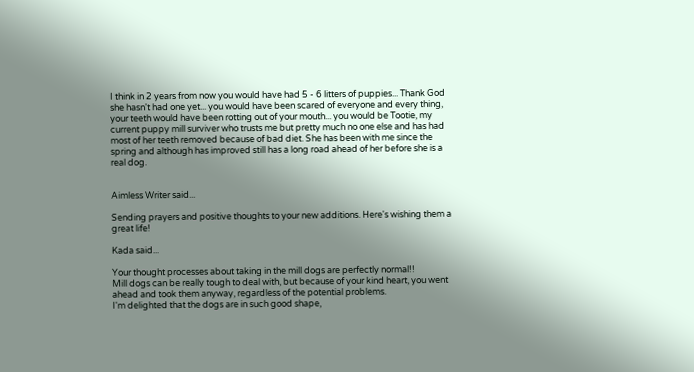I think in 2 years from now you would have had 5 - 6 litters of puppies... Thank God she hasn't had one yet... you would have been scared of everyone and every thing, your teeth would have been rotting out of your mouth... you would be Tootie, my current puppy mill surviver who trusts me but pretty much no one else and has had most of her teeth removed because of bad diet. She has been with me since the spring and although has improved still has a long road ahead of her before she is a real dog.


Aimless Writer said...

Sending prayers and positive thoughts to your new additions. Here's wishing them a great life!

Kada said...

Your thought processes about taking in the mill dogs are perfectly normal!!
Mill dogs can be really tough to deal with, but because of your kind heart, you went ahead and took them anyway, regardless of the potential problems.
I'm delighted that the dogs are in such good shape,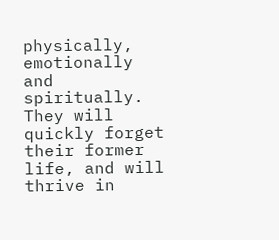physically, emotionally and spiritually.
They will quickly forget their former life, and will thrive in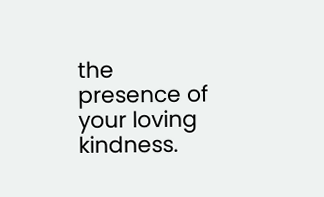the presence of your loving kindness.